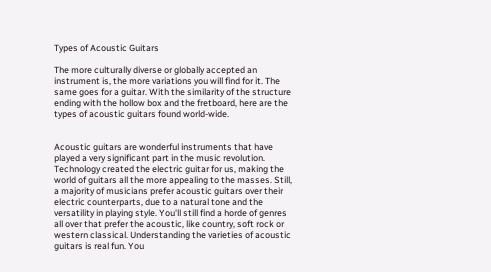Types of Acoustic Guitars

The more culturally diverse or globally accepted an instrument is, the more variations you will find for it. The same goes for a guitar. With the similarity of the structure ending with the hollow box and the fretboard, here are the types of acoustic guitars found world-wide.


Acoustic guitars are wonderful instruments that have played a very significant part in the music revolution. Technology created the electric guitar for us, making the world of guitars all the more appealing to the masses. Still, a majority of musicians prefer acoustic guitars over their electric counterparts, due to a natural tone and the versatility in playing style. You'll still find a horde of genres all over that prefer the acoustic, like country, soft rock or western classical. Understanding the varieties of acoustic guitars is real fun. You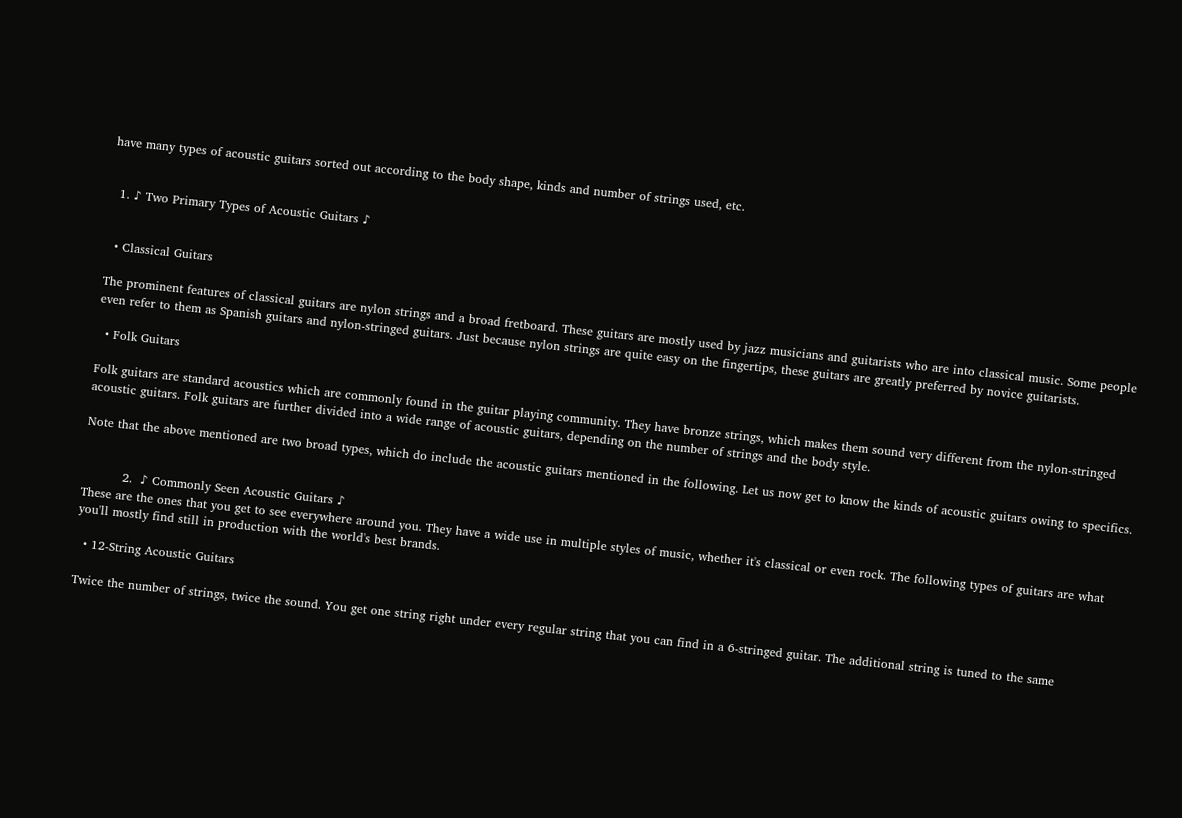have many types of acoustic guitars sorted out according to the body shape, kinds and number of strings used, etc.


  1. ♪ Two Primary Types of Acoustic Guitars ♪


  • Classical Guitars

The prominent features of classical guitars are nylon strings and a broad fretboard. These guitars are mostly used by jazz musicians and guitarists who are into classical music. Some people even refer to them as Spanish guitars and nylon-stringed guitars. Just because nylon strings are quite easy on the fingertips, these guitars are greatly preferred by novice guitarists.

  • Folk Guitars

Folk guitars are standard acoustics which are commonly found in the guitar playing community. They have bronze strings, which makes them sound very different from the nylon-stringed acoustic guitars. Folk guitars are further divided into a wide range of acoustic guitars, depending on the number of strings and the body style.

Note that the above mentioned are two broad types, which do include the acoustic guitars mentioned in the following. Let us now get to know the kinds of acoustic guitars owing to specifics.


          2.  ♪ Commonly Seen Acoustic Guitars ♪
These are the ones that you get to see everywhere around you. They have a wide use in multiple styles of music, whether it's classical or even rock. The following types of guitars are what you'll mostly find still in production with the world's best brands.

  • 12-String Acoustic Guitars

Twice the number of strings, twice the sound. You get one string right under every regular string that you can find in a 6-stringed guitar. The additional string is tuned to the same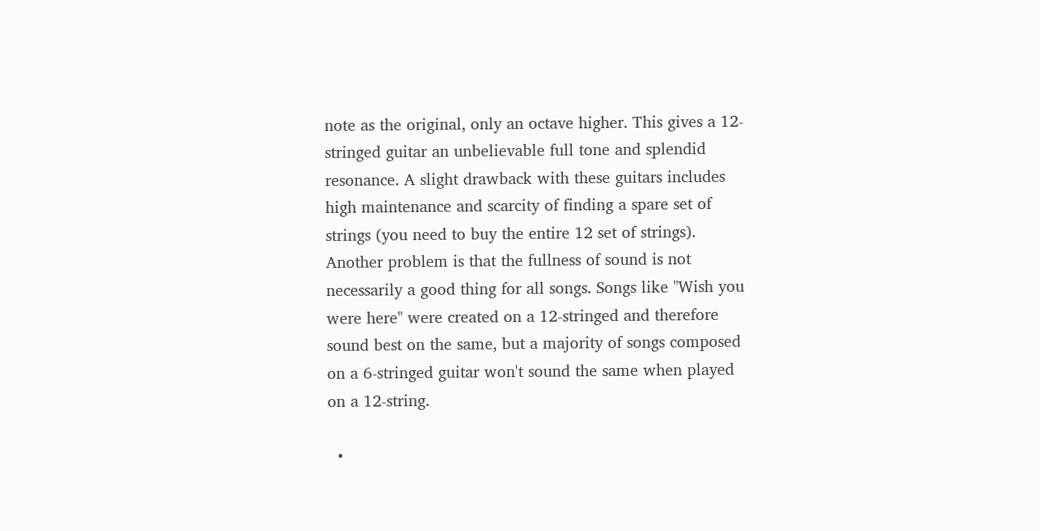note as the original, only an octave higher. This gives a 12-stringed guitar an unbelievable full tone and splendid resonance. A slight drawback with these guitars includes high maintenance and scarcity of finding a spare set of strings (you need to buy the entire 12 set of strings). Another problem is that the fullness of sound is not necessarily a good thing for all songs. Songs like "Wish you were here" were created on a 12-stringed and therefore sound best on the same, but a majority of songs composed on a 6-stringed guitar won't sound the same when played on a 12-string.

  •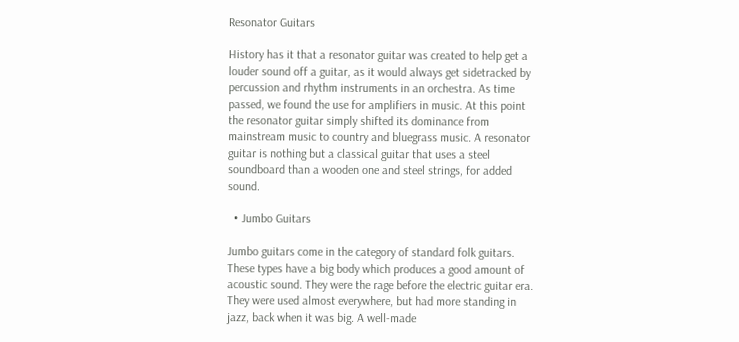Resonator Guitars

History has it that a resonator guitar was created to help get a louder sound off a guitar, as it would always get sidetracked by percussion and rhythm instruments in an orchestra. As time passed, we found the use for amplifiers in music. At this point the resonator guitar simply shifted its dominance from mainstream music to country and bluegrass music. A resonator guitar is nothing but a classical guitar that uses a steel soundboard than a wooden one and steel strings, for added sound.

  • Jumbo Guitars

Jumbo guitars come in the category of standard folk guitars. These types have a big body which produces a good amount of acoustic sound. They were the rage before the electric guitar era. They were used almost everywhere, but had more standing in jazz, back when it was big. A well-made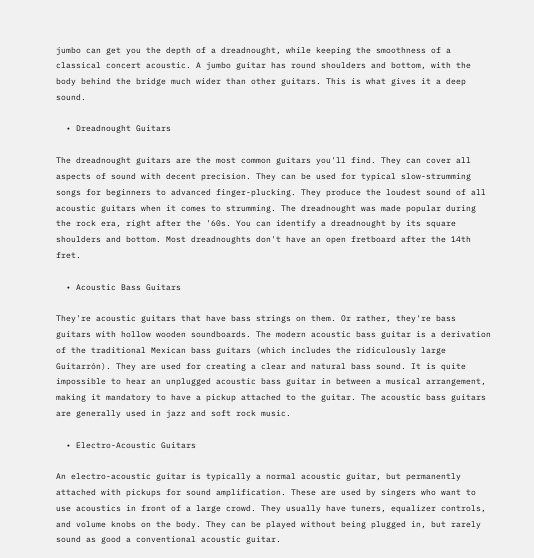jumbo can get you the depth of a dreadnought, while keeping the smoothness of a classical concert acoustic. A jumbo guitar has round shoulders and bottom, with the body behind the bridge much wider than other guitars. This is what gives it a deep sound.

  • Dreadnought Guitars

The dreadnought guitars are the most common guitars you'll find. They can cover all aspects of sound with decent precision. They can be used for typical slow-strumming songs for beginners to advanced finger-plucking. They produce the loudest sound of all acoustic guitars when it comes to strumming. The dreadnought was made popular during the rock era, right after the '60s. You can identify a dreadnought by its square shoulders and bottom. Most dreadnoughts don't have an open fretboard after the 14th fret.

  • Acoustic Bass Guitars

They're acoustic guitars that have bass strings on them. Or rather, they're bass guitars with hollow wooden soundboards. The modern acoustic bass guitar is a derivation of the traditional Mexican bass guitars (which includes the ridiculously large Guitarrón). They are used for creating a clear and natural bass sound. It is quite impossible to hear an unplugged acoustic bass guitar in between a musical arrangement, making it mandatory to have a pickup attached to the guitar. The acoustic bass guitars are generally used in jazz and soft rock music.

  • Electro-Acoustic Guitars

An electro-acoustic guitar is typically a normal acoustic guitar, but permanently attached with pickups for sound amplification. These are used by singers who want to use acoustics in front of a large crowd. They usually have tuners, equalizer controls, and volume knobs on the body. They can be played without being plugged in, but rarely sound as good a conventional acoustic guitar.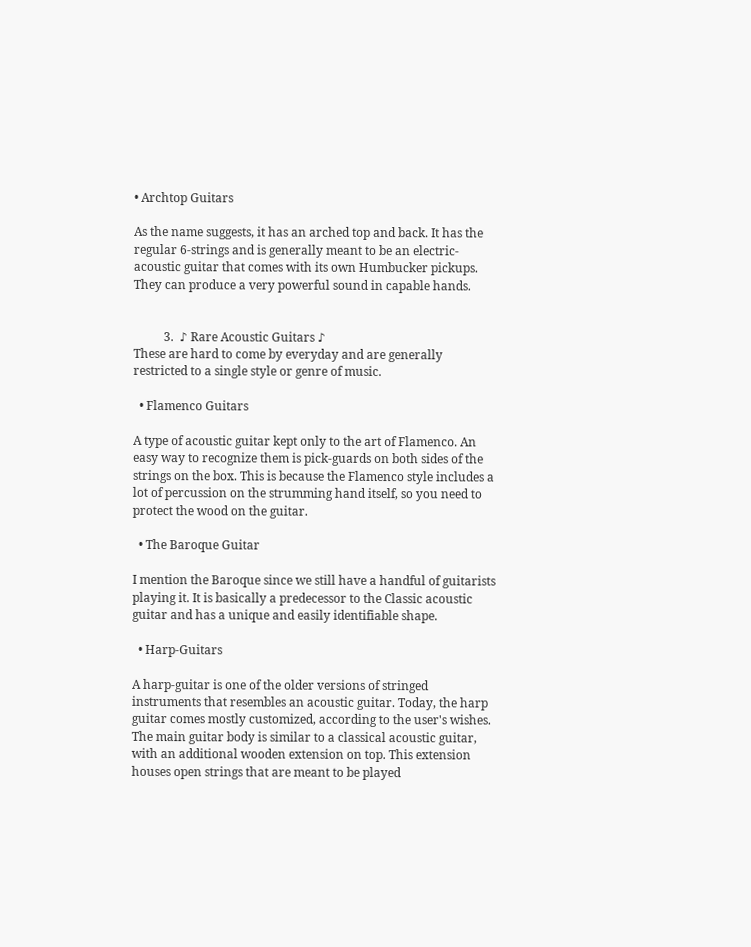• Archtop Guitars

As the name suggests, it has an arched top and back. It has the regular 6-strings and is generally meant to be an electric-acoustic guitar that comes with its own Humbucker pickups. They can produce a very powerful sound in capable hands.


          3.  ♪ Rare Acoustic Guitars ♪
These are hard to come by everyday and are generally restricted to a single style or genre of music.

  • Flamenco Guitars

A type of acoustic guitar kept only to the art of Flamenco. An easy way to recognize them is pick-guards on both sides of the strings on the box. This is because the Flamenco style includes a lot of percussion on the strumming hand itself, so you need to protect the wood on the guitar.

  • The Baroque Guitar

I mention the Baroque since we still have a handful of guitarists playing it. It is basically a predecessor to the Classic acoustic guitar and has a unique and easily identifiable shape.

  • Harp-Guitars

A harp-guitar is one of the older versions of stringed instruments that resembles an acoustic guitar. Today, the harp guitar comes mostly customized, according to the user's wishes. The main guitar body is similar to a classical acoustic guitar, with an additional wooden extension on top. This extension houses open strings that are meant to be played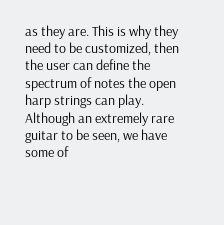as they are. This is why they need to be customized, then the user can define the spectrum of notes the open harp strings can play. Although an extremely rare guitar to be seen, we have some of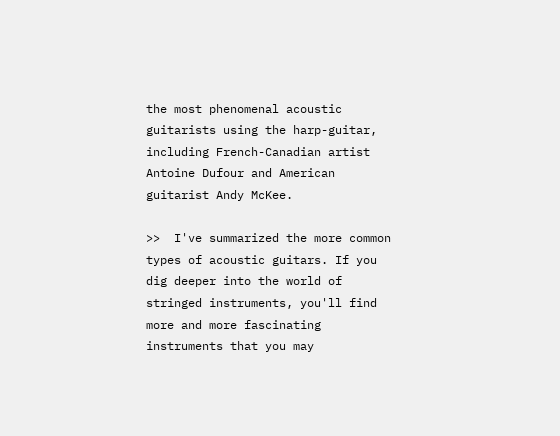the most phenomenal acoustic guitarists using the harp-guitar, including French-Canadian artist Antoine Dufour and American guitarist Andy McKee.

>>  I've summarized the more common types of acoustic guitars. If you dig deeper into the world of stringed instruments, you'll find more and more fascinating instruments that you may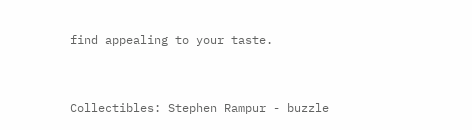find appealing to your taste.


Collectibles: Stephen Rampur - buzzle